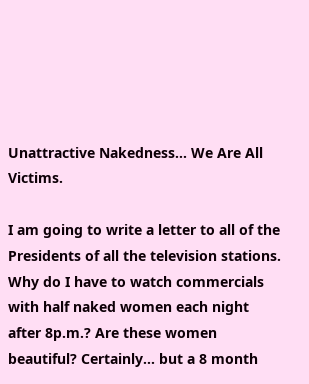Unattractive Nakedness... We Are All Victims.

I am going to write a letter to all of the Presidents of all the television stations. Why do I have to watch commercials with half naked women each night after 8p.m.? Are these women beautiful? Certainly... but a 8 month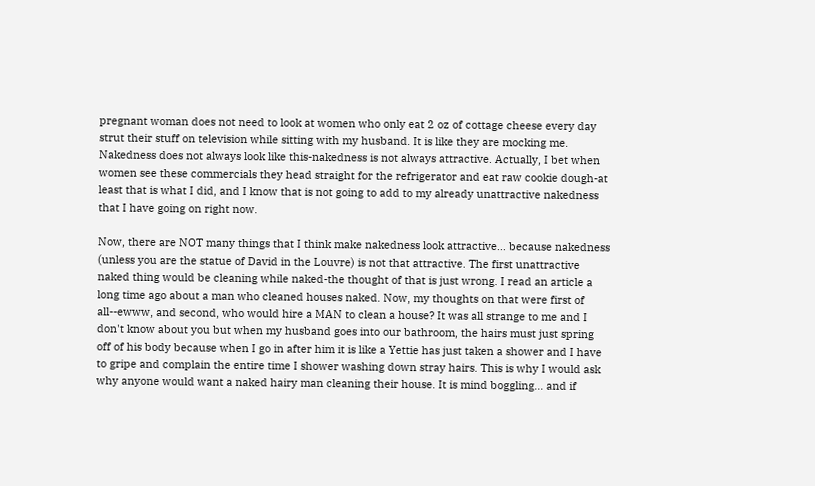pregnant woman does not need to look at women who only eat 2 oz of cottage cheese every day strut their stuff on television while sitting with my husband. It is like they are mocking me. Nakedness does not always look like this-nakedness is not always attractive. Actually, I bet when women see these commercials they head straight for the refrigerator and eat raw cookie dough-at least that is what I did, and I know that is not going to add to my already unattractive nakedness that I have going on right now.

Now, there are NOT many things that I think make nakedness look attractive... because nakedness (unless you are the statue of David in the Louvre) is not that attractive. The first unattractive naked thing would be cleaning while naked-the thought of that is just wrong. I read an article a long time ago about a man who cleaned houses naked. Now, my thoughts on that were first of all--ewww, and second, who would hire a MAN to clean a house? It was all strange to me and I don't know about you but when my husband goes into our bathroom, the hairs must just spring off of his body because when I go in after him it is like a Yettie has just taken a shower and I have to gripe and complain the entire time I shower washing down stray hairs. This is why I would ask why anyone would want a naked hairy man cleaning their house. It is mind boggling... and if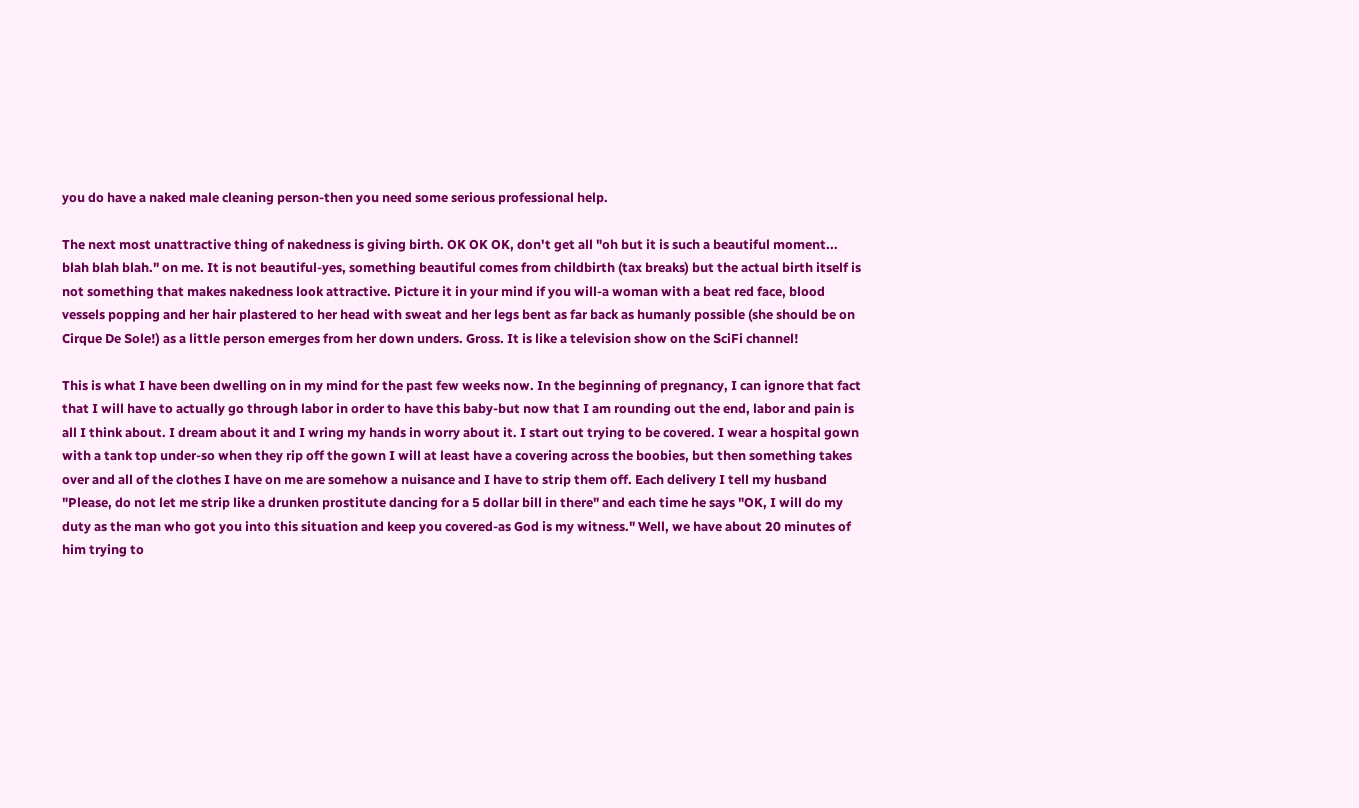you do have a naked male cleaning person-then you need some serious professional help.

The next most unattractive thing of nakedness is giving birth. OK OK OK, don't get all "oh but it is such a beautiful moment... blah blah blah." on me. It is not beautiful-yes, something beautiful comes from childbirth (tax breaks) but the actual birth itself is not something that makes nakedness look attractive. Picture it in your mind if you will-a woman with a beat red face, blood vessels popping and her hair plastered to her head with sweat and her legs bent as far back as humanly possible (she should be on Cirque De Sole!) as a little person emerges from her down unders. Gross. It is like a television show on the SciFi channel!

This is what I have been dwelling on in my mind for the past few weeks now. In the beginning of pregnancy, I can ignore that fact that I will have to actually go through labor in order to have this baby-but now that I am rounding out the end, labor and pain is all I think about. I dream about it and I wring my hands in worry about it. I start out trying to be covered. I wear a hospital gown with a tank top under-so when they rip off the gown I will at least have a covering across the boobies, but then something takes over and all of the clothes I have on me are somehow a nuisance and I have to strip them off. Each delivery I tell my husband "Please, do not let me strip like a drunken prostitute dancing for a 5 dollar bill in there" and each time he says "OK, I will do my duty as the man who got you into this situation and keep you covered-as God is my witness." Well, we have about 20 minutes of him trying to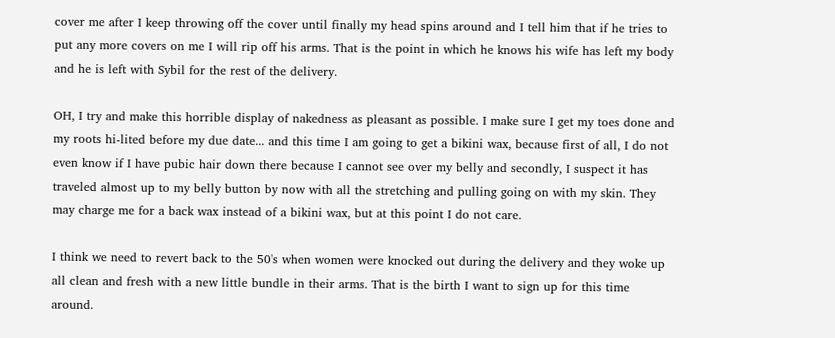cover me after I keep throwing off the cover until finally my head spins around and I tell him that if he tries to put any more covers on me I will rip off his arms. That is the point in which he knows his wife has left my body and he is left with Sybil for the rest of the delivery.

OH, I try and make this horrible display of nakedness as pleasant as possible. I make sure I get my toes done and my roots hi-lited before my due date... and this time I am going to get a bikini wax, because first of all, I do not even know if I have pubic hair down there because I cannot see over my belly and secondly, I suspect it has traveled almost up to my belly button by now with all the stretching and pulling going on with my skin. They may charge me for a back wax instead of a bikini wax, but at this point I do not care.

I think we need to revert back to the 50's when women were knocked out during the delivery and they woke up all clean and fresh with a new little bundle in their arms. That is the birth I want to sign up for this time around.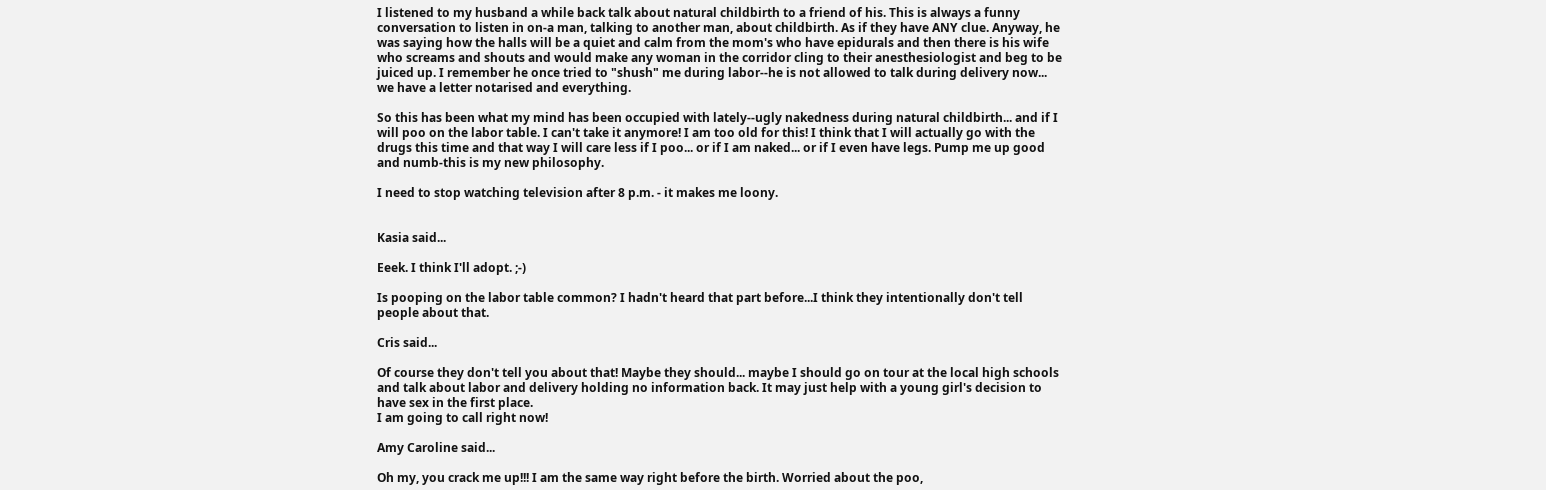I listened to my husband a while back talk about natural childbirth to a friend of his. This is always a funny conversation to listen in on-a man, talking to another man, about childbirth. As if they have ANY clue. Anyway, he was saying how the halls will be a quiet and calm from the mom's who have epidurals and then there is his wife who screams and shouts and would make any woman in the corridor cling to their anesthesiologist and beg to be juiced up. I remember he once tried to "shush" me during labor--he is not allowed to talk during delivery now... we have a letter notarised and everything.

So this has been what my mind has been occupied with lately--ugly nakedness during natural childbirth... and if I will poo on the labor table. I can't take it anymore! I am too old for this! I think that I will actually go with the drugs this time and that way I will care less if I poo... or if I am naked... or if I even have legs. Pump me up good and numb-this is my new philosophy.

I need to stop watching television after 8 p.m. - it makes me loony.


Kasia said...

Eeek. I think I'll adopt. ;-)

Is pooping on the labor table common? I hadn't heard that part before...I think they intentionally don't tell people about that.

Cris said...

Of course they don't tell you about that! Maybe they should... maybe I should go on tour at the local high schools and talk about labor and delivery holding no information back. It may just help with a young girl's decision to have sex in the first place.
I am going to call right now!

Amy Caroline said...

Oh my, you crack me up!!! I am the same way right before the birth. Worried about the poo,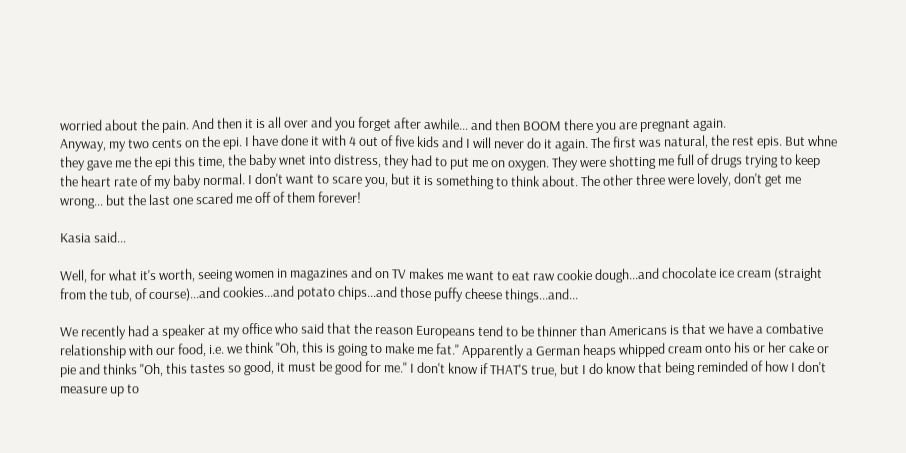worried about the pain. And then it is all over and you forget after awhile... and then BOOM there you are pregnant again.
Anyway, my two cents on the epi. I have done it with 4 out of five kids and I will never do it again. The first was natural, the rest epis. But whne they gave me the epi this time, the baby wnet into distress, they had to put me on oxygen. They were shotting me full of drugs trying to keep the heart rate of my baby normal. I don't want to scare you, but it is something to think about. The other three were lovely, don't get me wrong... but the last one scared me off of them forever!

Kasia said...

Well, for what it's worth, seeing women in magazines and on TV makes me want to eat raw cookie dough...and chocolate ice cream (straight from the tub, of course)...and cookies...and potato chips...and those puffy cheese things...and...

We recently had a speaker at my office who said that the reason Europeans tend to be thinner than Americans is that we have a combative relationship with our food, i.e. we think "Oh, this is going to make me fat." Apparently a German heaps whipped cream onto his or her cake or pie and thinks "Oh, this tastes so good, it must be good for me." I don't know if THAT'S true, but I do know that being reminded of how I don't measure up to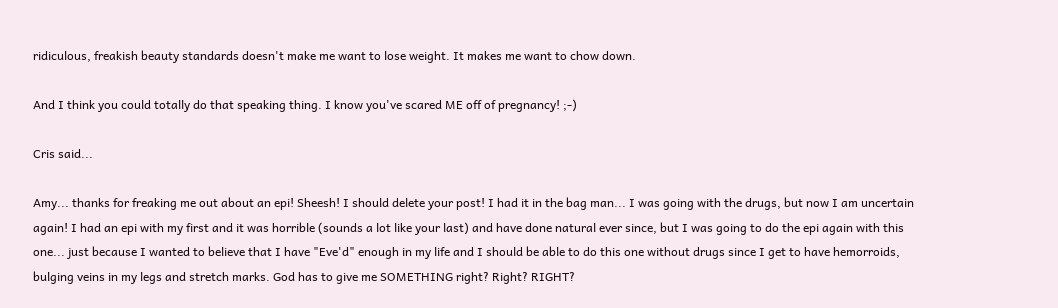ridiculous, freakish beauty standards doesn't make me want to lose weight. It makes me want to chow down.

And I think you could totally do that speaking thing. I know you've scared ME off of pregnancy! ;-)

Cris said...

Amy... thanks for freaking me out about an epi! Sheesh! I should delete your post! I had it in the bag man... I was going with the drugs, but now I am uncertain again! I had an epi with my first and it was horrible (sounds a lot like your last) and have done natural ever since, but I was going to do the epi again with this one... just because I wanted to believe that I have "Eve'd" enough in my life and I should be able to do this one without drugs since I get to have hemorroids, bulging veins in my legs and stretch marks. God has to give me SOMETHING right? Right? RIGHT?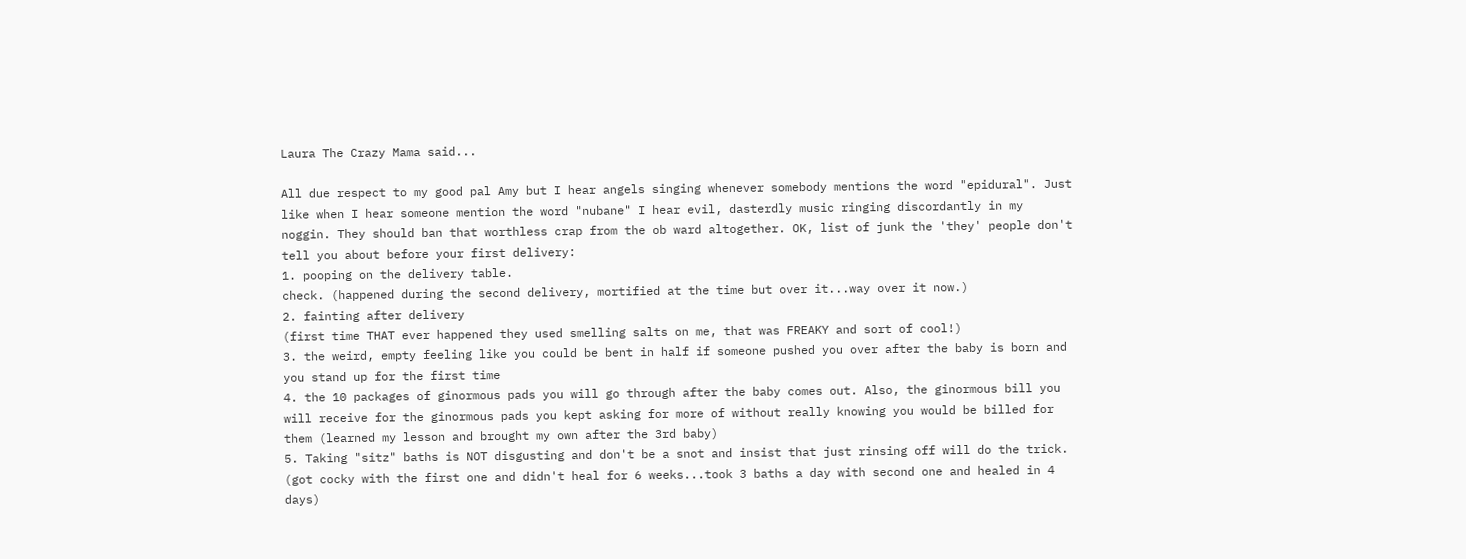Laura The Crazy Mama said...

All due respect to my good pal Amy but I hear angels singing whenever somebody mentions the word "epidural". Just like when I hear someone mention the word "nubane" I hear evil, dasterdly music ringing discordantly in my noggin. They should ban that worthless crap from the ob ward altogether. OK, list of junk the 'they' people don't tell you about before your first delivery:
1. pooping on the delivery table.
check. (happened during the second delivery, mortified at the time but over it...way over it now.)
2. fainting after delivery
(first time THAT ever happened they used smelling salts on me, that was FREAKY and sort of cool!)
3. the weird, empty feeling like you could be bent in half if someone pushed you over after the baby is born and you stand up for the first time
4. the 10 packages of ginormous pads you will go through after the baby comes out. Also, the ginormous bill you will receive for the ginormous pads you kept asking for more of without really knowing you would be billed for them (learned my lesson and brought my own after the 3rd baby)
5. Taking "sitz" baths is NOT disgusting and don't be a snot and insist that just rinsing off will do the trick. (got cocky with the first one and didn't heal for 6 weeks...took 3 baths a day with second one and healed in 4 days)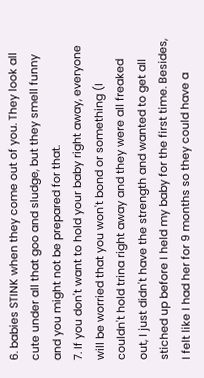6. babies STINK when they come out of you. They look all cute under all that goo and sludge, but they smell funny and you might not be prepared for that.
7. If you don't want to hold your baby right away, everyone will be worried that you won't bond or something (I couldn't hold trina right away and they were all freaked out, I just didn't have the strength and wanted to get all stiched up before I held my baby for the first time. Besides, I felt like I had her for 9 months so they could have a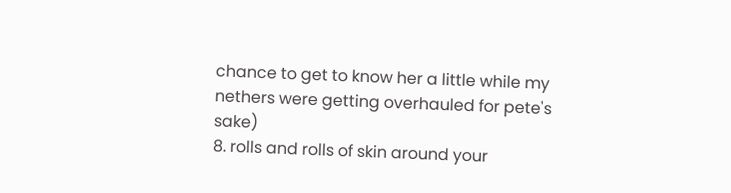chance to get to know her a little while my nethers were getting overhauled for pete's sake)
8. rolls and rolls of skin around your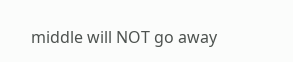middle will NOT go away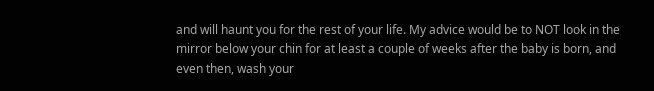and will haunt you for the rest of your life. My advice would be to NOT look in the mirror below your chin for at least a couple of weeks after the baby is born, and even then, wash your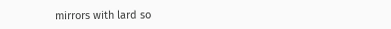mirrors with lard so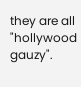they are all "hollywood gauzy".